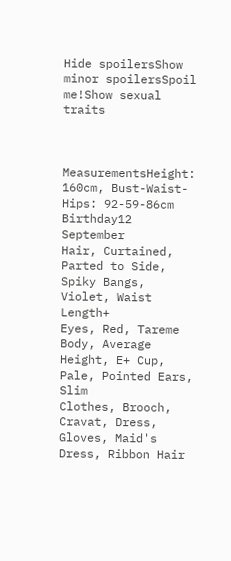Hide spoilersShow minor spoilersSpoil me!Show sexual traits



MeasurementsHeight: 160cm, Bust-Waist-Hips: 92-59-86cm
Birthday12 September
Hair, Curtained, Parted to Side, Spiky Bangs, Violet, Waist Length+
Eyes, Red, Tareme
Body, Average Height, E+ Cup, Pale, Pointed Ears, Slim
Clothes, Brooch, Cravat, Dress, Gloves, Maid's Dress, Ribbon Hair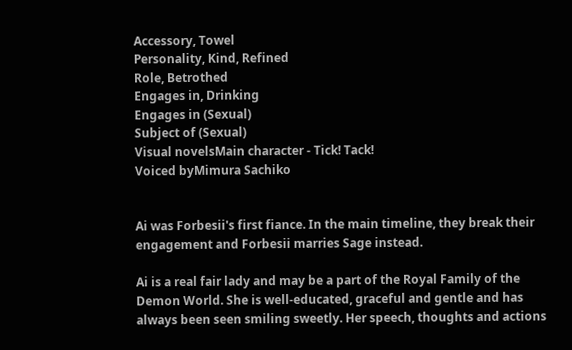Accessory, Towel
Personality, Kind, Refined
Role, Betrothed
Engages in, Drinking
Engages in (Sexual)
Subject of (Sexual)
Visual novelsMain character - Tick! Tack!
Voiced byMimura Sachiko


Ai was Forbesii's first fiance. In the main timeline, they break their engagement and Forbesii marries Sage instead.

Ai is a real fair lady and may be a part of the Royal Family of the Demon World. She is well-educated, graceful and gentle and has always been seen smiling sweetly. Her speech, thoughts and actions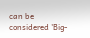can be considered 'Big-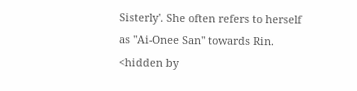Sisterly'. She often refers to herself as "Ai-Onee San" towards Rin.
<hidden by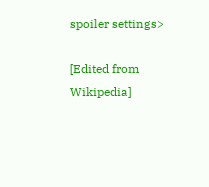spoiler settings>

[Edited from Wikipedia]